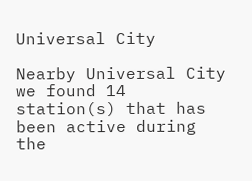Universal City

Nearby Universal City we found 14 station(s) that has been active during the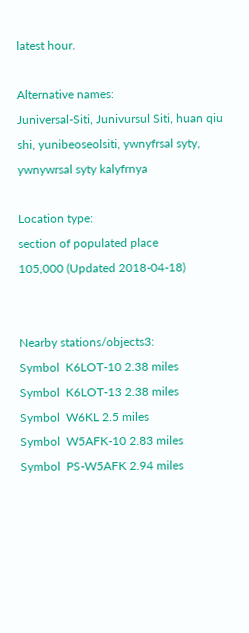latest hour.

Alternative names:
Juniversal-Siti, Junivursul Siti, huan qiu shi, yunibeoseolsiti, ywnyfrsal syty, ywnywrsal syty kalyfrnya

Location type:
section of populated place
105,000 (Updated 2018-04-18)


Nearby stations/objects3:
Symbol  K6LOT-10 2.38 miles
Symbol  K6LOT-13 2.38 miles
Symbol  W6KL 2.5 miles
Symbol  W5AFK-10 2.83 miles
Symbol  PS-W5AFK 2.94 miles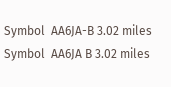Symbol  AA6JA-B 3.02 miles
Symbol  AA6JA B 3.02 miles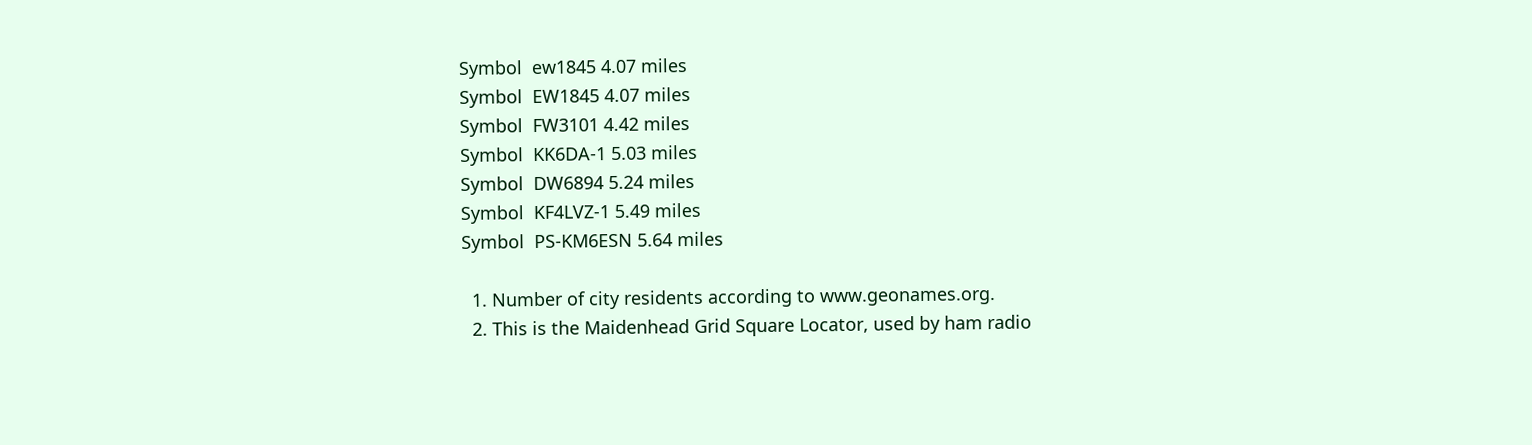Symbol  ew1845 4.07 miles
Symbol  EW1845 4.07 miles
Symbol  FW3101 4.42 miles
Symbol  KK6DA-1 5.03 miles
Symbol  DW6894 5.24 miles
Symbol  KF4LVZ-1 5.49 miles
Symbol  PS-KM6ESN 5.64 miles

  1. Number of city residents according to www.geonames.org.
  2. This is the Maidenhead Grid Square Locator, used by ham radio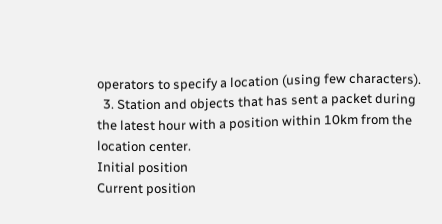operators to specify a location (using few characters).
  3. Station and objects that has sent a packet during the latest hour with a position within 10km from the location center.
Initial position
Current position